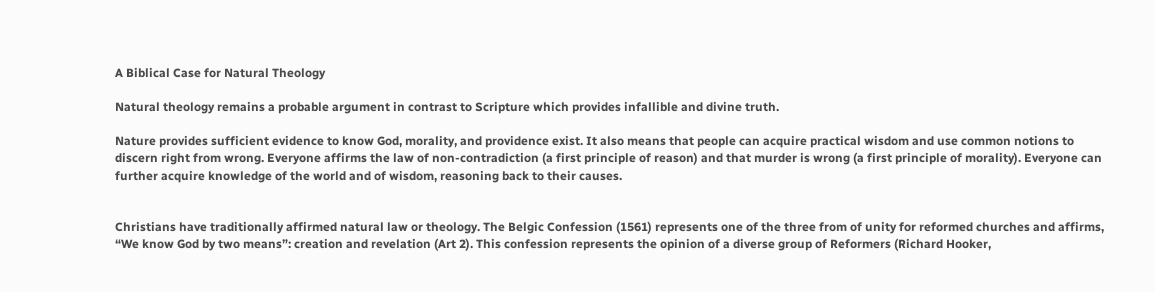A Biblical Case for Natural Theology

Natural theology remains a probable argument in contrast to Scripture which provides infallible and divine truth.

Nature provides sufficient evidence to know God, morality, and providence exist. It also means that people can acquire practical wisdom and use common notions to discern right from wrong. Everyone affirms the law of non-contradiction (a first principle of reason) and that murder is wrong (a first principle of morality). Everyone can further acquire knowledge of the world and of wisdom, reasoning back to their causes.


Christians have traditionally affirmed natural law or theology. The Belgic Confession (1561) represents one of the three from of unity for reformed churches and affirms, “We know God by two means”: creation and revelation (Art 2). This confession represents the opinion of a diverse group of Reformers (Richard Hooker,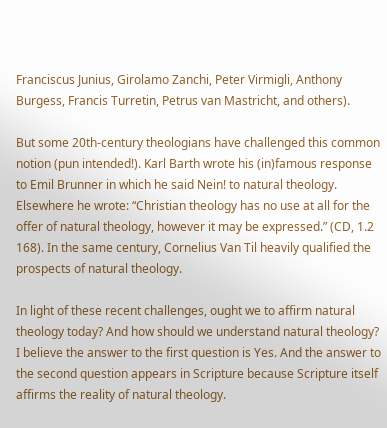Franciscus Junius, Girolamo Zanchi, Peter Virmigli, Anthony Burgess, Francis Turretin, Petrus van Mastricht, and others).

But some 20th-century theologians have challenged this common notion (pun intended!). Karl Barth wrote his (in)famous response to Emil Brunner in which he said Nein! to natural theology. Elsewhere he wrote: “Christian theology has no use at all for the offer of natural theology, however it may be expressed.” (CD, 1.2 168). In the same century, Cornelius Van Til heavily qualified the prospects of natural theology.

In light of these recent challenges, ought we to affirm natural theology today? And how should we understand natural theology? I believe the answer to the first question is Yes. And the answer to the second question appears in Scripture because Scripture itself affirms the reality of natural theology.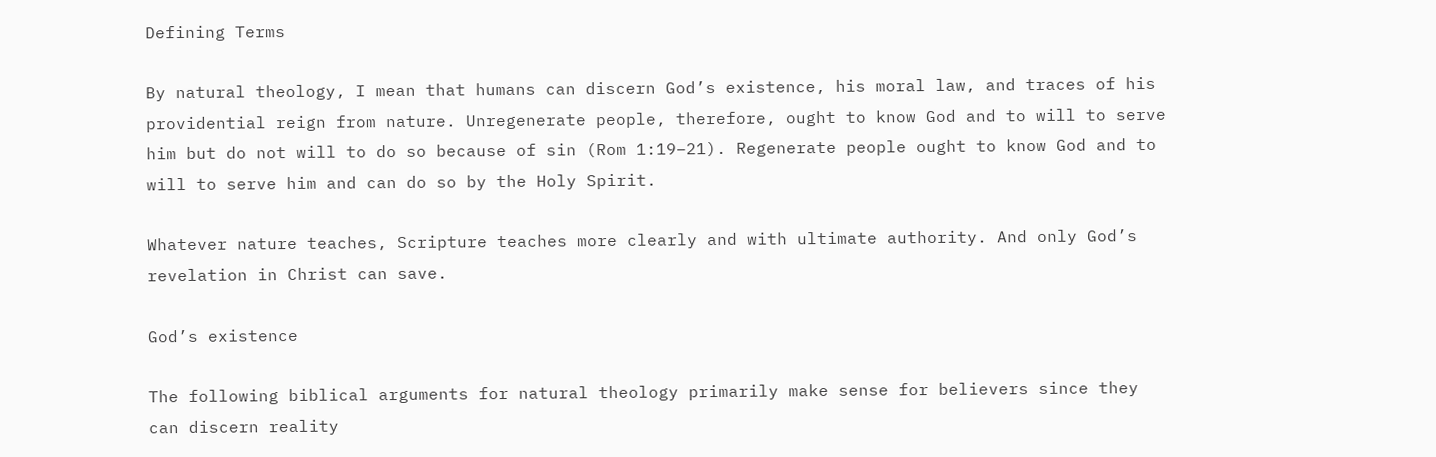Defining Terms

By natural theology, I mean that humans can discern God’s existence, his moral law, and traces of his providential reign from nature. Unregenerate people, therefore, ought to know God and to will to serve him but do not will to do so because of sin (Rom 1:19–21). Regenerate people ought to know God and to will to serve him and can do so by the Holy Spirit.

Whatever nature teaches, Scripture teaches more clearly and with ultimate authority. And only God’s revelation in Christ can save.

God’s existence

The following biblical arguments for natural theology primarily make sense for believers since they can discern reality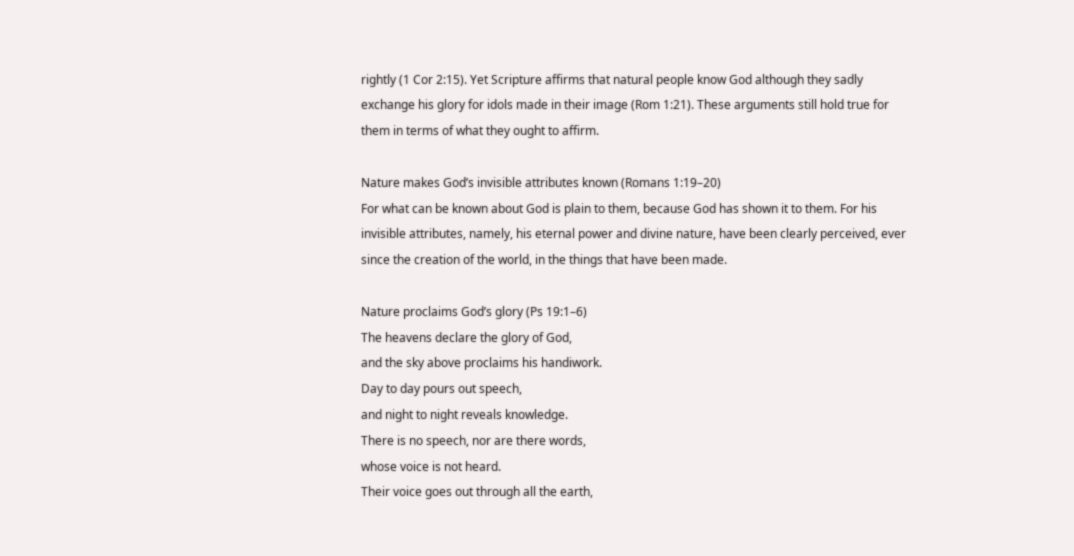rightly (1 Cor 2:15). Yet Scripture affirms that natural people know God although they sadly exchange his glory for idols made in their image (Rom 1:21). These arguments still hold true for them in terms of what they ought to affirm.

Nature makes God’s invisible attributes known (Romans 1:19–20)
For what can be known about God is plain to them, because God has shown it to them. For his invisible attributes, namely, his eternal power and divine nature, have been clearly perceived, ever since the creation of the world, in the things that have been made.

Nature proclaims God’s glory (Ps 19:1–6)
The heavens declare the glory of God,
and the sky above proclaims his handiwork.
Day to day pours out speech,
and night to night reveals knowledge.
There is no speech, nor are there words,
whose voice is not heard.
Their voice goes out through all the earth,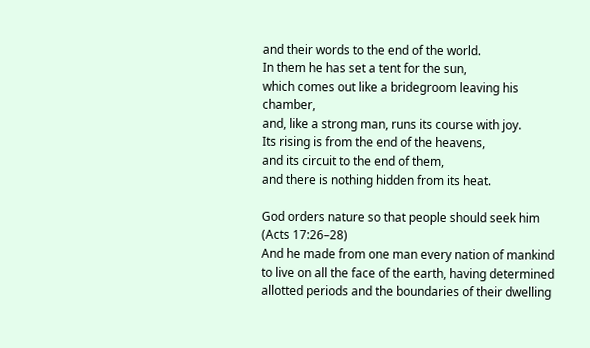and their words to the end of the world.
In them he has set a tent for the sun,
which comes out like a bridegroom leaving his chamber,
and, like a strong man, runs its course with joy.
Its rising is from the end of the heavens,
and its circuit to the end of them,
and there is nothing hidden from its heat.

God orders nature so that people should seek him (Acts 17:26–28)
And he made from one man every nation of mankind to live on all the face of the earth, having determined allotted periods and the boundaries of their dwelling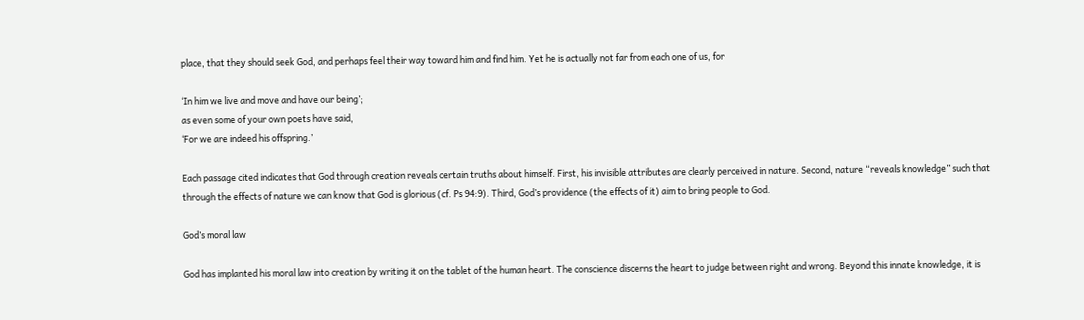place, that they should seek God, and perhaps feel their way toward him and find him. Yet he is actually not far from each one of us, for

‘In him we live and move and have our being’;
as even some of your own poets have said,
‘For we are indeed his offspring.’

Each passage cited indicates that God through creation reveals certain truths about himself. First, his invisible attributes are clearly perceived in nature. Second, nature “reveals knowledge” such that through the effects of nature we can know that God is glorious (cf. Ps 94:9). Third, God’s providence (the effects of it) aim to bring people to God.

God’s moral law

God has implanted his moral law into creation by writing it on the tablet of the human heart. The conscience discerns the heart to judge between right and wrong. Beyond this innate knowledge, it is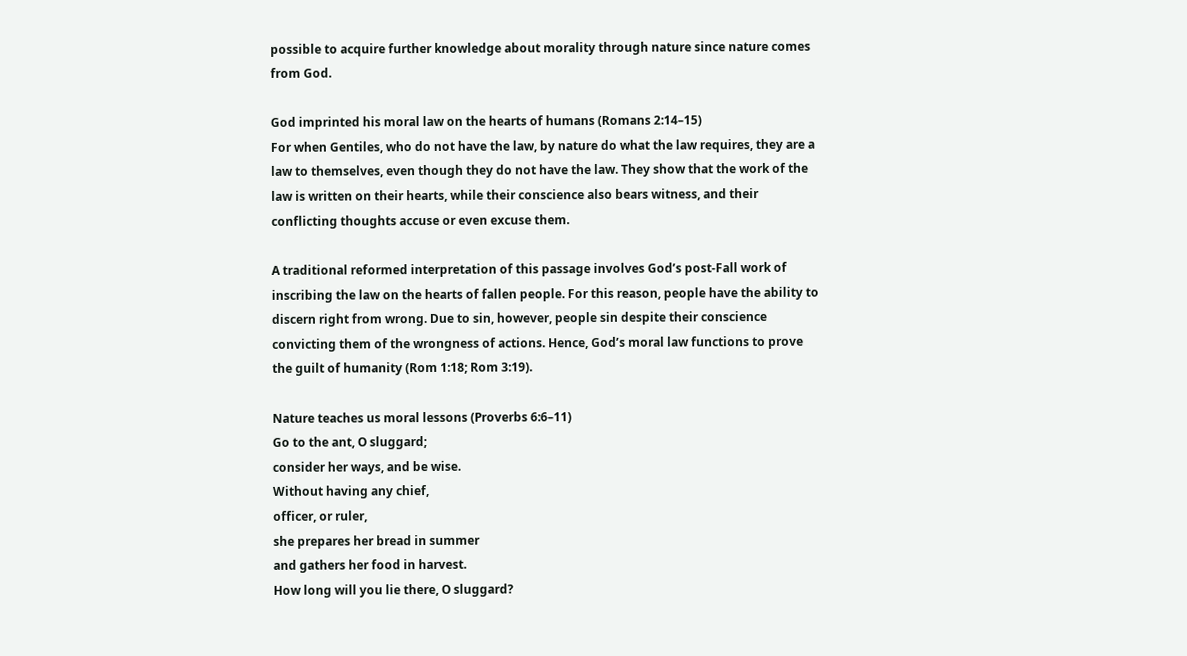possible to acquire further knowledge about morality through nature since nature comes from God.

God imprinted his moral law on the hearts of humans (Romans 2:14–15)
For when Gentiles, who do not have the law, by nature do what the law requires, they are a law to themselves, even though they do not have the law. They show that the work of the law is written on their hearts, while their conscience also bears witness, and their conflicting thoughts accuse or even excuse them.

A traditional reformed interpretation of this passage involves God’s post-Fall work of inscribing the law on the hearts of fallen people. For this reason, people have the ability to discern right from wrong. Due to sin, however, people sin despite their conscience convicting them of the wrongness of actions. Hence, God’s moral law functions to prove the guilt of humanity (Rom 1:18; Rom 3:19).

Nature teaches us moral lessons (Proverbs 6:6–11)
Go to the ant, O sluggard;
consider her ways, and be wise.
Without having any chief,
officer, or ruler,
she prepares her bread in summer
and gathers her food in harvest.
How long will you lie there, O sluggard?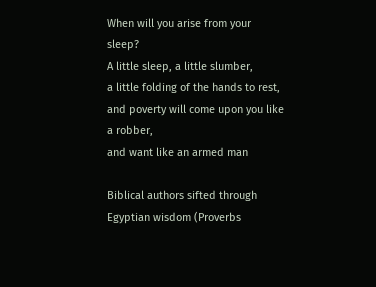When will you arise from your sleep?
A little sleep, a little slumber,
a little folding of the hands to rest,
and poverty will come upon you like a robber,
and want like an armed man

Biblical authors sifted through Egyptian wisdom (Proverbs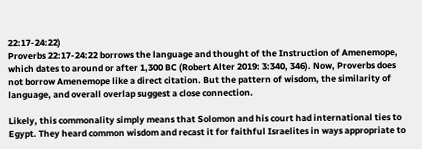22:17-24:22)
Proverbs 22:17-24:22 borrows the language and thought of the Instruction of Amenemope, which dates to around or after 1,300 BC (Robert Alter 2019: 3:340, 346). Now, Proverbs does not borrow Amenemope like a direct citation. But the pattern of wisdom, the similarity of language, and overall overlap suggest a close connection.

Likely, this commonality simply means that Solomon and his court had international ties to Egypt. They heard common wisdom and recast it for faithful Israelites in ways appropriate to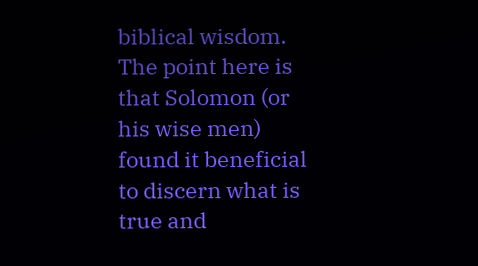biblical wisdom. The point here is that Solomon (or his wise men) found it beneficial to discern what is true and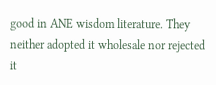good in ANE wisdom literature. They neither adopted it wholesale nor rejected it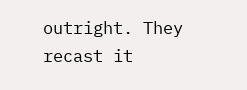outright. They recast it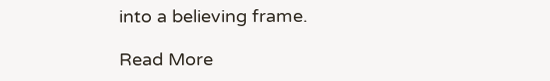into a believing frame.

Read More